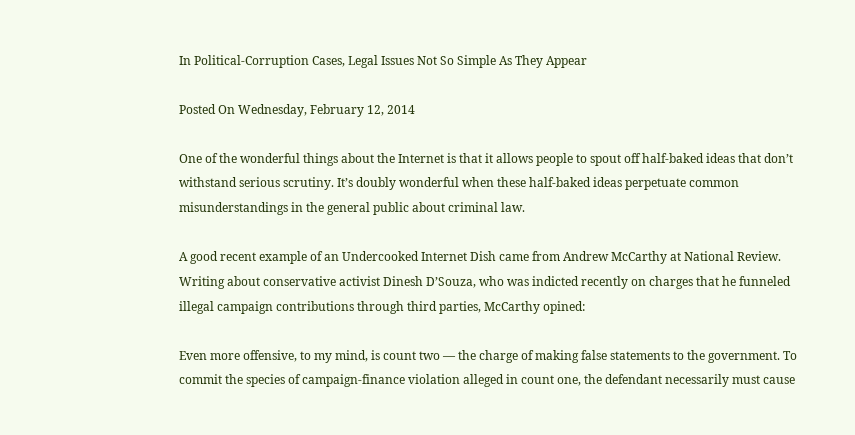In Political-Corruption Cases, Legal Issues Not So Simple As They Appear

Posted On Wednesday, February 12, 2014

One of the wonderful things about the Internet is that it allows people to spout off half-baked ideas that don’t withstand serious scrutiny. It’s doubly wonderful when these half-baked ideas perpetuate common misunderstandings in the general public about criminal law.

A good recent example of an Undercooked Internet Dish came from Andrew McCarthy at National Review. Writing about conservative activist Dinesh D’Souza, who was indicted recently on charges that he funneled illegal campaign contributions through third parties, McCarthy opined:

Even more offensive, to my mind, is count two — the charge of making false statements to the government. To commit the species of campaign-finance violation alleged in count one, the defendant necessarily must cause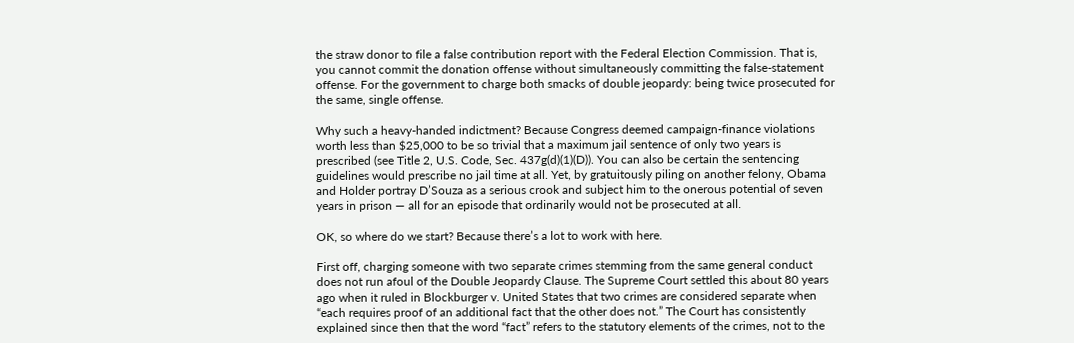the straw donor to file a false contribution report with the Federal Election Commission. That is, you cannot commit the donation offense without simultaneously committing the false-statement offense. For the government to charge both smacks of double jeopardy: being twice prosecuted for the same, single offense.

Why such a heavy-handed indictment? Because Congress deemed campaign-finance violations worth less than $25,000 to be so trivial that a maximum jail sentence of only two years is prescribed (see Title 2, U.S. Code, Sec. 437g(d)(1)(D)). You can also be certain the sentencing guidelines would prescribe no jail time at all. Yet, by gratuitously piling on another felony, Obama and Holder portray D’Souza as a serious crook and subject him to the onerous potential of seven years in prison — all for an episode that ordinarily would not be prosecuted at all.

OK, so where do we start? Because there’s a lot to work with here.

First off, charging someone with two separate crimes stemming from the same general conduct does not run afoul of the Double Jeopardy Clause. The Supreme Court settled this about 80 years ago when it ruled in Blockburger v. United States that two crimes are considered separate when “each requires proof of an additional fact that the other does not.” The Court has consistently explained since then that the word “fact” refers to the statutory elements of the crimes, not to the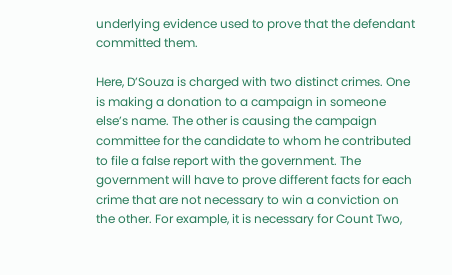underlying evidence used to prove that the defendant committed them.

Here, D’Souza is charged with two distinct crimes. One is making a donation to a campaign in someone else’s name. The other is causing the campaign committee for the candidate to whom he contributed to file a false report with the government. The government will have to prove different facts for each crime that are not necessary to win a conviction on the other. For example, it is necessary for Count Two,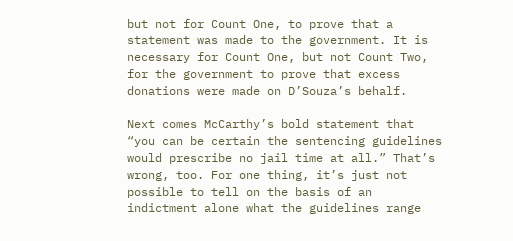but not for Count One, to prove that a statement was made to the government. It is necessary for Count One, but not Count Two, for the government to prove that excess donations were made on D’Souza’s behalf.

Next comes McCarthy’s bold statement that “you can be certain the sentencing guidelines would prescribe no jail time at all.” That’s wrong, too. For one thing, it’s just not possible to tell on the basis of an indictment alone what the guidelines range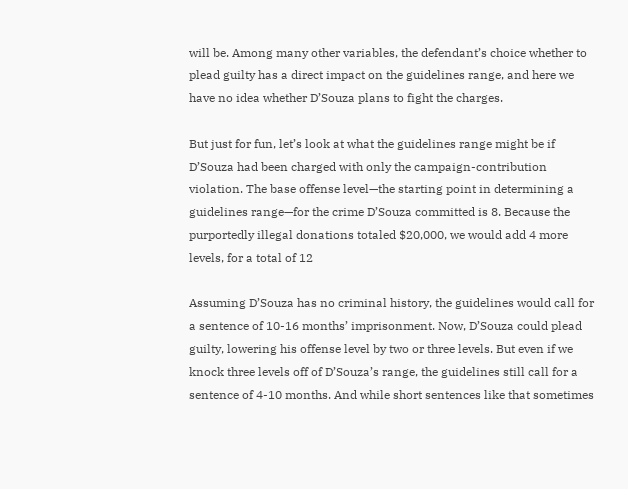will be. Among many other variables, the defendant’s choice whether to plead guilty has a direct impact on the guidelines range, and here we have no idea whether D’Souza plans to fight the charges.

But just for fun, let’s look at what the guidelines range might be if D’Souza had been charged with only the campaign-contribution violation. The base offense level—the starting point in determining a guidelines range—for the crime D’Souza committed is 8. Because the purportedly illegal donations totaled $20,000, we would add 4 more levels, for a total of 12

Assuming D’Souza has no criminal history, the guidelines would call for a sentence of 10-16 months’ imprisonment. Now, D’Souza could plead guilty, lowering his offense level by two or three levels. But even if we knock three levels off of D’Souza’s range, the guidelines still call for a sentence of 4-10 months. And while short sentences like that sometimes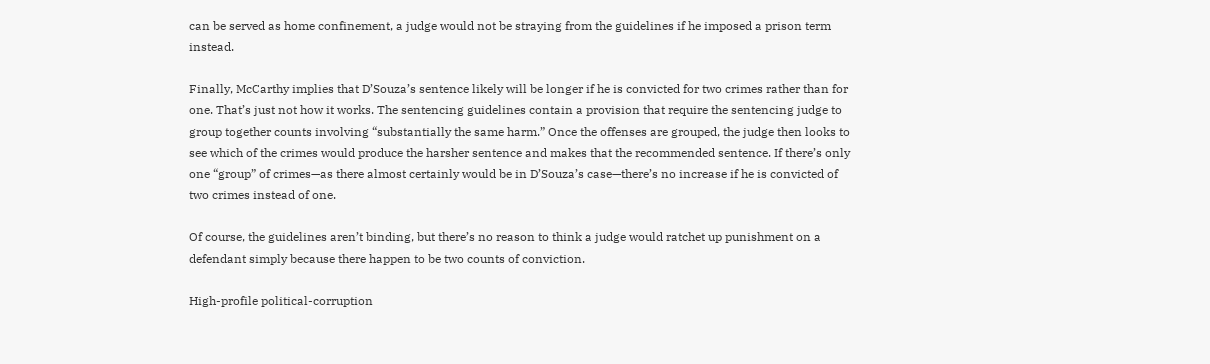can be served as home confinement, a judge would not be straying from the guidelines if he imposed a prison term instead.

Finally, McCarthy implies that D’Souza’s sentence likely will be longer if he is convicted for two crimes rather than for one. That’s just not how it works. The sentencing guidelines contain a provision that require the sentencing judge to group together counts involving “substantially the same harm.” Once the offenses are grouped, the judge then looks to see which of the crimes would produce the harsher sentence and makes that the recommended sentence. If there’s only one “group” of crimes—as there almost certainly would be in D’Souza’s case—there’s no increase if he is convicted of two crimes instead of one.

Of course, the guidelines aren’t binding, but there’s no reason to think a judge would ratchet up punishment on a defendant simply because there happen to be two counts of conviction.

High-profile political-corruption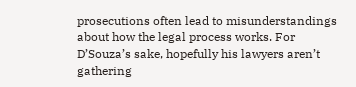prosecutions often lead to misunderstandings about how the legal process works. For D’Souza’s sake, hopefully his lawyers aren’t gathering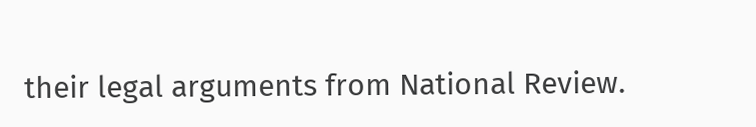their legal arguments from National Review.